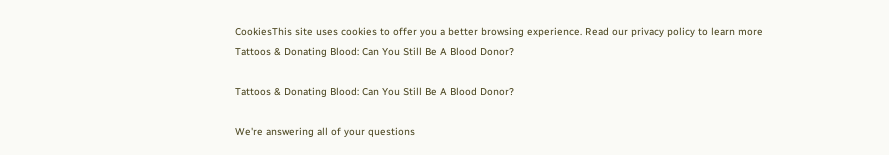CookiesThis site uses cookies to offer you a better browsing experience. Read our privacy policy to learn more
Tattoos & Donating Blood: Can You Still Be A Blood Donor?

Tattoos & Donating Blood: Can You Still Be A Blood Donor?

We're answering all of your questions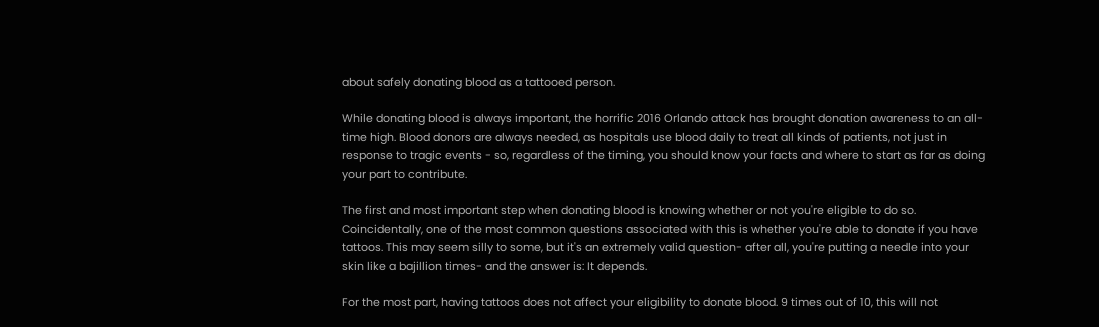about safely donating blood as a tattooed person.

While donating blood is always important, the horrific 2016 Orlando attack has brought donation awareness to an all-time high. Blood donors are always needed, as hospitals use blood daily to treat all kinds of patients, not just in response to tragic events - so, regardless of the timing, you should know your facts and where to start as far as doing your part to contribute.

The first and most important step when donating blood is knowing whether or not you're eligible to do so. Coincidentally, one of the most common questions associated with this is whether you're able to donate if you have tattoos. This may seem silly to some, but it's an extremely valid question- after all, you're putting a needle into your skin like a bajillion times- and the answer is: It depends.

For the most part, having tattoos does not affect your eligibility to donate blood. 9 times out of 10, this will not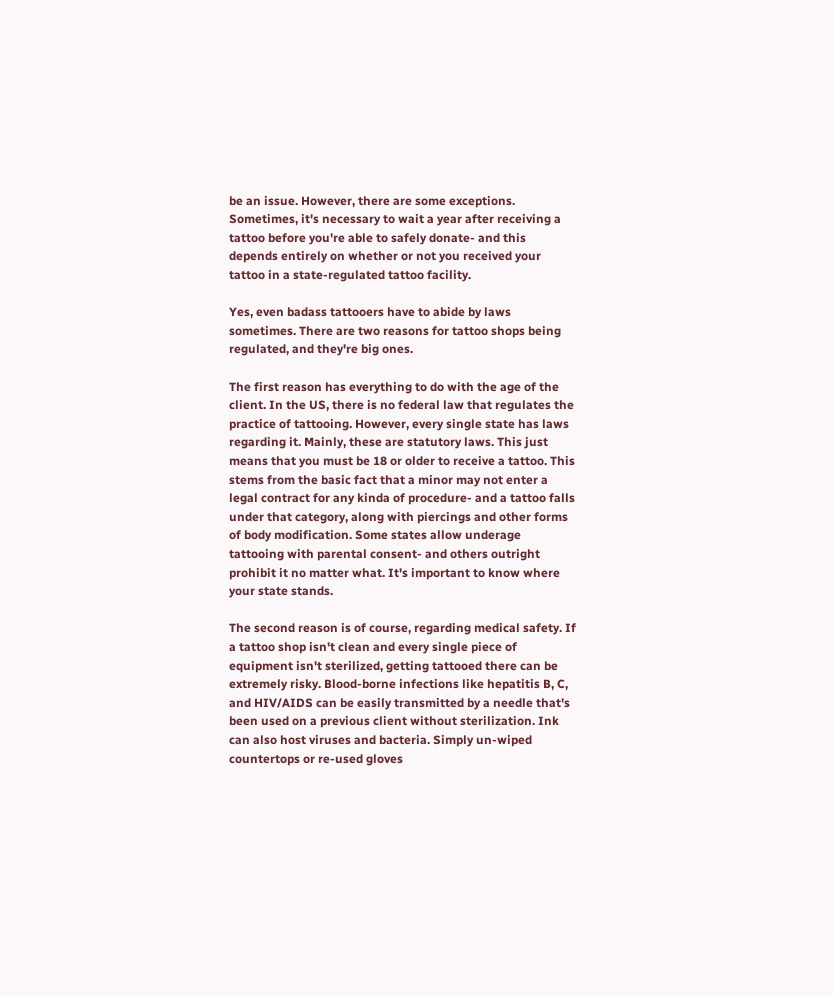be an issue. However, there are some exceptions. Sometimes, it's necessary to wait a year after receiving a tattoo before you're able to safely donate- and this depends entirely on whether or not you received your tattoo in a state-regulated tattoo facility.

Yes, even badass tattooers have to abide by laws sometimes. There are two reasons for tattoo shops being regulated, and they're big ones.

The first reason has everything to do with the age of the client. In the US, there is no federal law that regulates the practice of tattooing. However, every single state has laws regarding it. Mainly, these are statutory laws. This just means that you must be 18 or older to receive a tattoo. This stems from the basic fact that a minor may not enter a legal contract for any kinda of procedure- and a tattoo falls under that category, along with piercings and other forms of body modification. Some states allow underage tattooing with parental consent- and others outright prohibit it no matter what. It's important to know where your state stands.

The second reason is of course, regarding medical safety. If a tattoo shop isn't clean and every single piece of equipment isn't sterilized, getting tattooed there can be extremely risky. Blood-borne infections like hepatitis B, C, and HIV/AIDS can be easily transmitted by a needle that's been used on a previous client without sterilization. Ink can also host viruses and bacteria. Simply un-wiped countertops or re-used gloves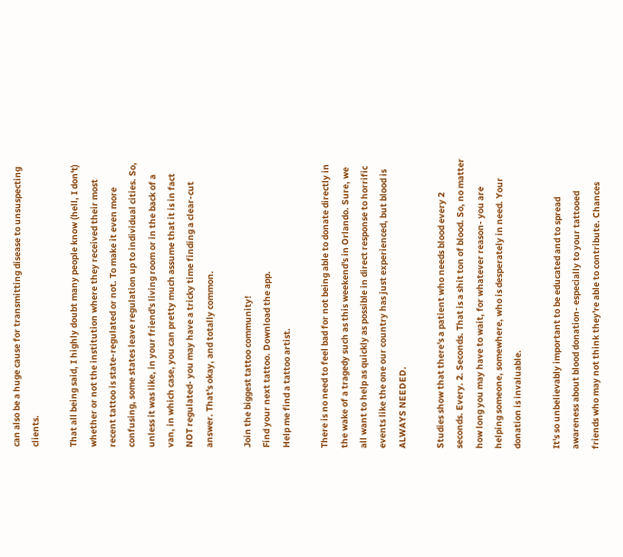can also be a huge cause for transmitting disease to unsuspecting clients.

That all being said, I highly doubt many people know (hell, I don't) whether or not the institution where they received their most recent tattoo is state-regulated or not. To make it even more confusing, some states leave regulation up to individual cities. So, unless it was like, in your friend's living room or in the back of a van, in which case, you can pretty much assume that it is in fact NOT regulated- you may have a tricky time finding a clear-cut answer. That's okay, and totally common.

Join the biggest tattoo community!
Find your next tattoo. Download the app.
Help me find a tattoo artist.

There is no need to feel bad for not being able to donate directly in the wake of a tragedy such as this weekend's in Orlando. Sure, we all want to help as quickly as possible in direct response to horrific events like the one our country has just experienced, but blood is ALWAYS NEEDED.

Studies show that there's a patient who needs blood every 2 seconds. Every. 2. Seconds. That is a shit ton of blood. So, no matter how long you may have to wait, for whatever reason- you are helping someone, somewhere, who is desperately in need. Your donation is invaluable.

It's so unbelievably important to be educated and to spread awareness about blood donation- especially to your tattooed friends who may not think they're able to contribute. Chances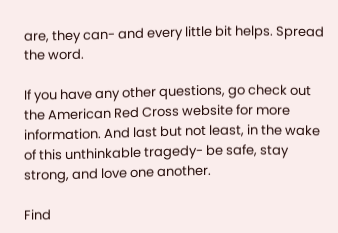are, they can- and every little bit helps. Spread the word.

If you have any other questions, go check out the American Red Cross website for more information. And last but not least, in the wake of this unthinkable tragedy- be safe, stay strong, and love one another.

Find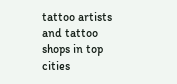tattoo artists and tattoo shops in top cities